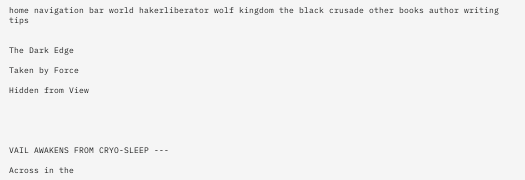home navigation bar world hakerliberator wolf kingdom the black crusade other books author writing tips


The Dark Edge

Taken by Force

Hidden from View





VAIL AWAKENS FROM CRYO-SLEEP ---

Across in the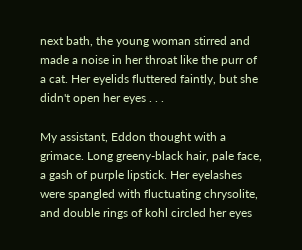next bath, the young woman stirred and made a noise in her throat like the purr of a cat. Her eyelids fluttered faintly, but she didn't open her eyes . . .

My assistant, Eddon thought with a grimace. Long greeny-black hair, pale face, a gash of purple lipstick. Her eyelashes were spangled with fluctuating chrysolite, and double rings of kohl circled her eyes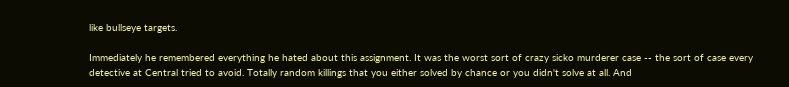like bullseye targets.

Immediately he remembered everything he hated about this assignment. It was the worst sort of crazy sicko murderer case -- the sort of case every detective at Central tried to avoid. Totally random killings that you either solved by chance or you didn't solve at all. And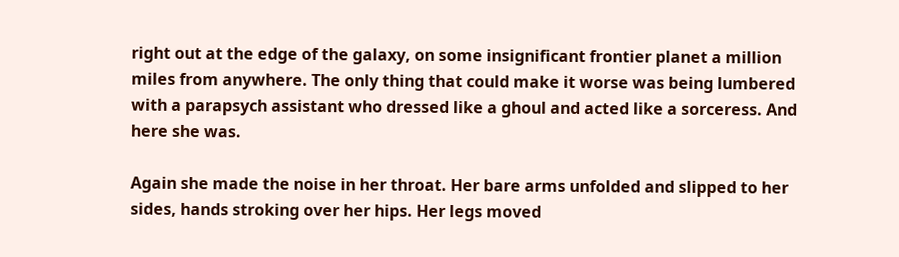right out at the edge of the galaxy, on some insignificant frontier planet a million miles from anywhere. The only thing that could make it worse was being lumbered with a parapsych assistant who dressed like a ghoul and acted like a sorceress. And here she was.

Again she made the noise in her throat. Her bare arms unfolded and slipped to her sides, hands stroking over her hips. Her legs moved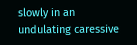slowly in an undulating caressive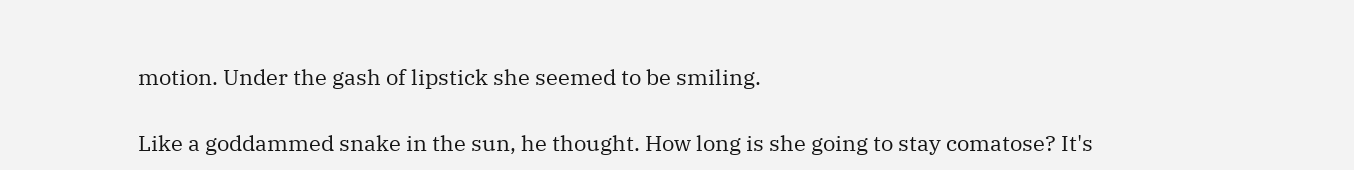motion. Under the gash of lipstick she seemed to be smiling.

Like a goddammed snake in the sun, he thought. How long is she going to stay comatose? It's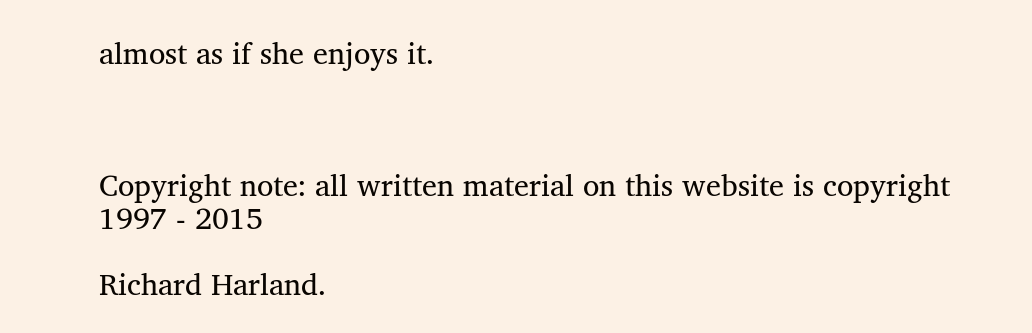almost as if she enjoys it.



Copyright note: all written material on this website is copyright
1997 - 2015

Richard Harland.